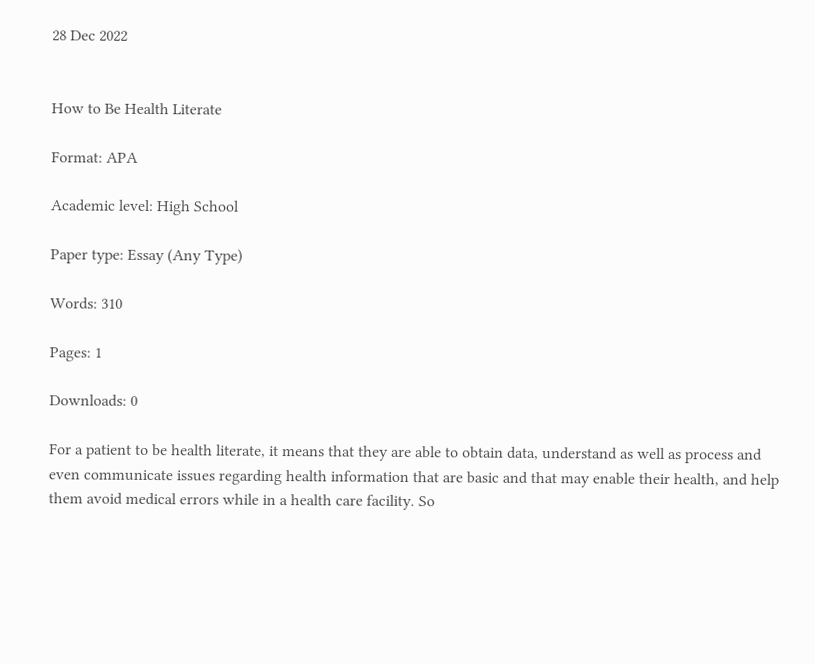28 Dec 2022


How to Be Health Literate

Format: APA

Academic level: High School

Paper type: Essay (Any Type)

Words: 310

Pages: 1

Downloads: 0

For a patient to be health literate, it means that they are able to obtain data, understand as well as process and even communicate issues regarding health information that are basic and that may enable their health, and help them avoid medical errors while in a health care facility. So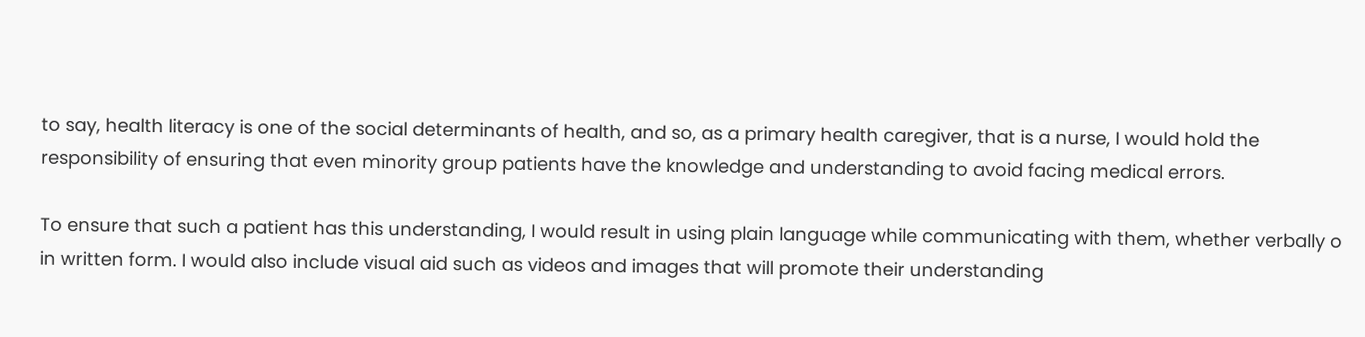to say, health literacy is one of the social determinants of health, and so, as a primary health caregiver, that is a nurse, I would hold the responsibility of ensuring that even minority group patients have the knowledge and understanding to avoid facing medical errors.

To ensure that such a patient has this understanding, I would result in using plain language while communicating with them, whether verbally o in written form. I would also include visual aid such as videos and images that will promote their understanding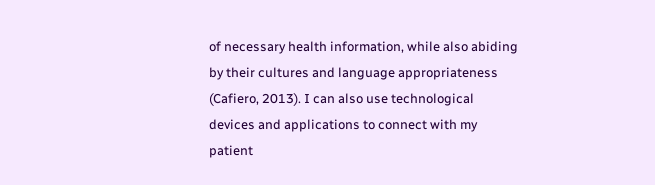of necessary health information, while also abiding by their cultures and language appropriateness (Cafiero, 2013). I can also use technological devices and applications to connect with my patient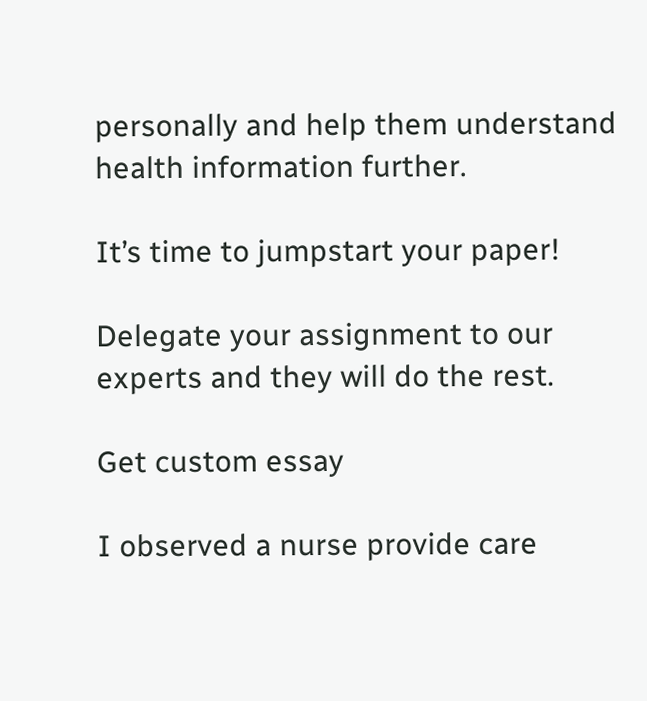personally and help them understand health information further.

It’s time to jumpstart your paper!

Delegate your assignment to our experts and they will do the rest.

Get custom essay

I observed a nurse provide care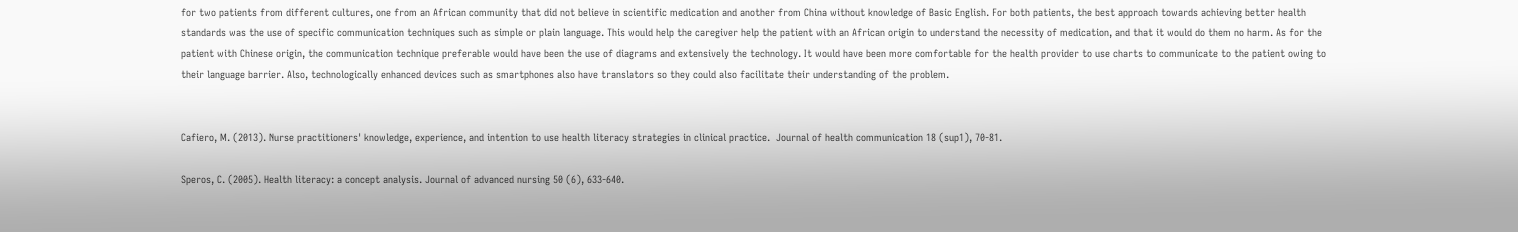for two patients from different cultures, one from an African community that did not believe in scientific medication and another from China without knowledge of Basic English. For both patients, the best approach towards achieving better health standards was the use of specific communication techniques such as simple or plain language. This would help the caregiver help the patient with an African origin to understand the necessity of medication, and that it would do them no harm. As for the patient with Chinese origin, the communication technique preferable would have been the use of diagrams and extensively the technology. It would have been more comfortable for the health provider to use charts to communicate to the patient owing to their language barrier. Also, technologically enhanced devices such as smartphones also have translators so they could also facilitate their understanding of the problem.


Cafiero, M. (2013). Nurse practitioners' knowledge, experience, and intention to use health literacy strategies in clinical practice.  Journal of health communication 18 (sup1), 70-81.

Speros, C. (2005). Health literacy: a concept analysis. Journal of advanced nursing 50 (6), 633-640.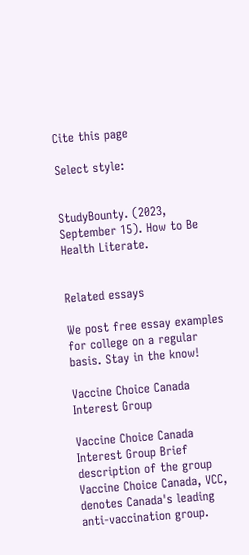Cite this page

Select style:


StudyBounty. (2023, September 15). How to Be Health Literate.


Related essays

We post free essay examples for college on a regular basis. Stay in the know!

Vaccine Choice Canada Interest Group

Vaccine Choice Canada Interest Group Brief description of the group Vaccine Choice Canada, VCC, denotes Canada's leading anti-vaccination group.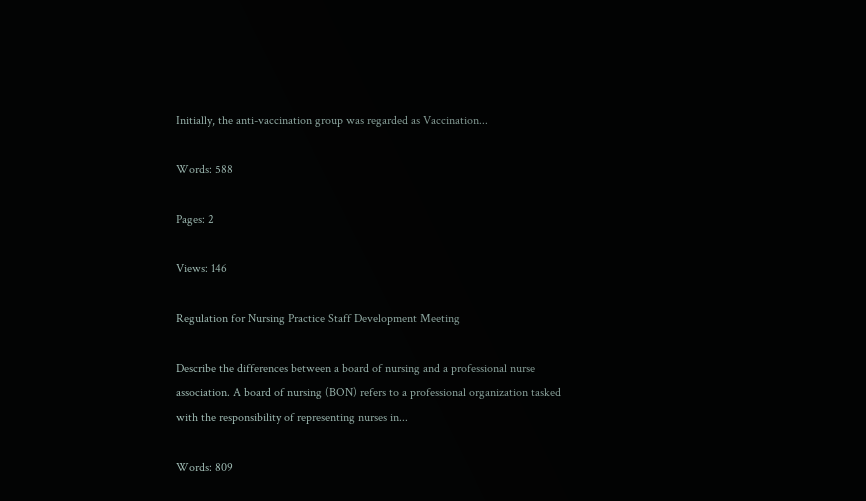Initially, the anti-vaccination group was regarded as Vaccination...

Words: 588

Pages: 2

Views: 146

Regulation for Nursing Practice Staff Development Meeting

Describe the differences between a board of nursing and a professional nurse association. A board of nursing (BON) refers to a professional organization tasked with the responsibility of representing nurses in...

Words: 809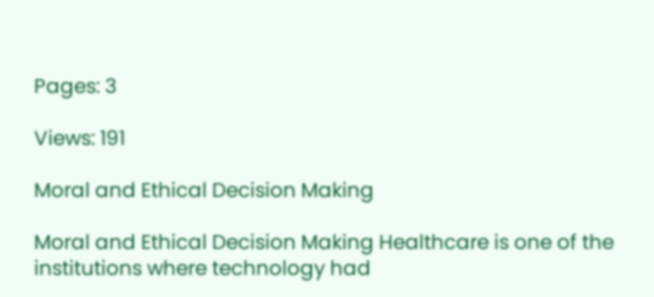Pages: 3

Views: 191

Moral and Ethical Decision Making

Moral and Ethical Decision Making Healthcare is one of the institutions where technology had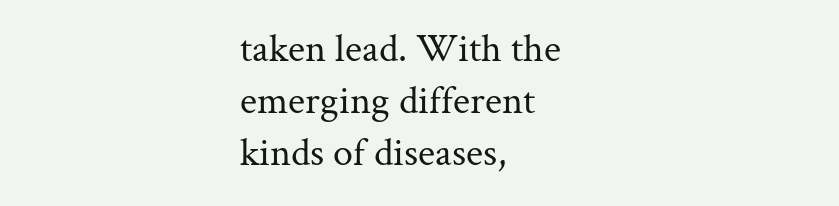taken lead. With the emerging different kinds of diseases,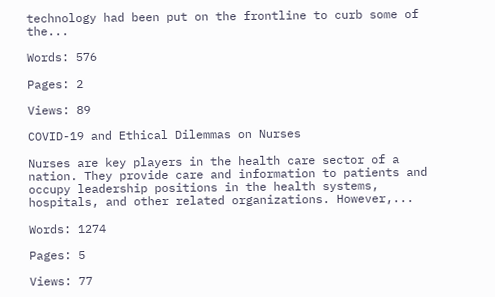technology had been put on the frontline to curb some of the...

Words: 576

Pages: 2

Views: 89

COVID-19 and Ethical Dilemmas on Nurses

Nurses are key players in the health care sector of a nation. They provide care and information to patients and occupy leadership positions in the health systems, hospitals, and other related organizations. However,...

Words: 1274

Pages: 5

Views: 77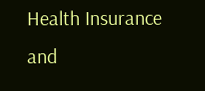Health Insurance and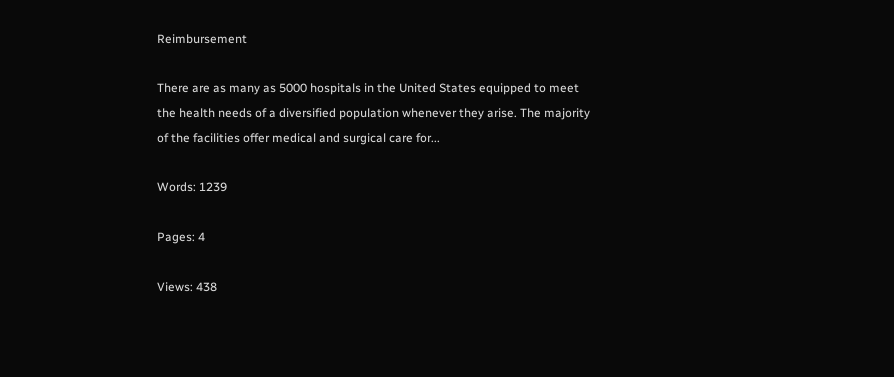Reimbursement

There are as many as 5000 hospitals in the United States equipped to meet the health needs of a diversified population whenever they arise. The majority of the facilities offer medical and surgical care for...

Words: 1239

Pages: 4

Views: 438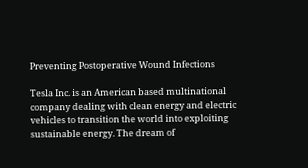Preventing Postoperative Wound Infections

Tesla Inc. is an American based multinational company dealing with clean energy and electric vehicles to transition the world into exploiting sustainable energy. The dream of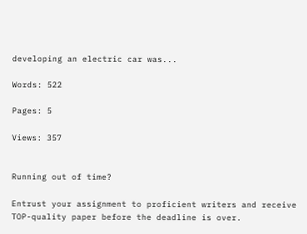developing an electric car was...

Words: 522

Pages: 5

Views: 357


Running out of time?

Entrust your assignment to proficient writers and receive TOP-quality paper before the deadline is over.